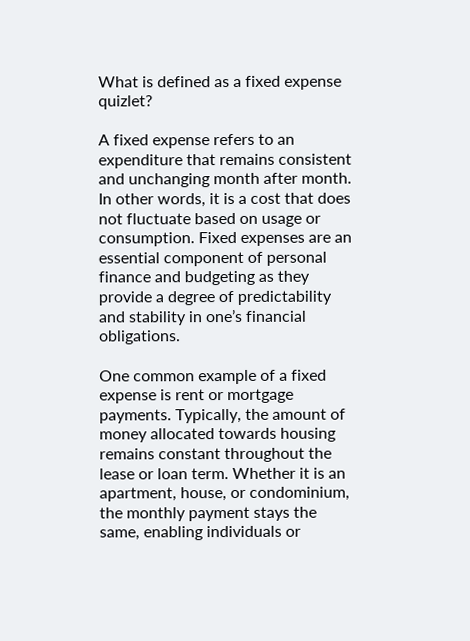What is defined as a fixed expense quizlet?

A fixed expense refers to an expenditure that remains consistent and unchanging month after month. In other words, it is a cost that does not fluctuate based on usage or consumption. Fixed expenses are an essential component of personal finance and budgeting as they provide a degree of predictability and stability in one’s financial obligations.

One common example of a fixed expense is rent or mortgage payments. Typically, the amount of money allocated towards housing remains constant throughout the lease or loan term. Whether it is an apartment, house, or condominium, the monthly payment stays the same, enabling individuals or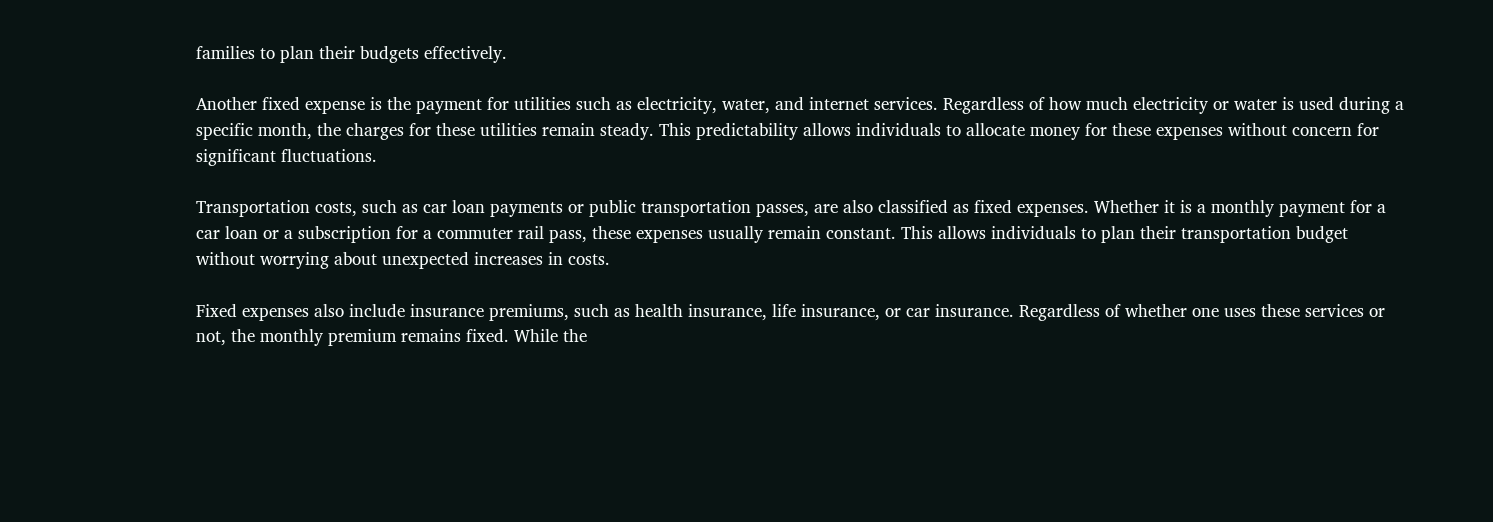families to plan their budgets effectively.

Another fixed expense is the payment for utilities such as electricity, water, and internet services. Regardless of how much electricity or water is used during a specific month, the charges for these utilities remain steady. This predictability allows individuals to allocate money for these expenses without concern for significant fluctuations.

Transportation costs, such as car loan payments or public transportation passes, are also classified as fixed expenses. Whether it is a monthly payment for a car loan or a subscription for a commuter rail pass, these expenses usually remain constant. This allows individuals to plan their transportation budget without worrying about unexpected increases in costs.

Fixed expenses also include insurance premiums, such as health insurance, life insurance, or car insurance. Regardless of whether one uses these services or not, the monthly premium remains fixed. While the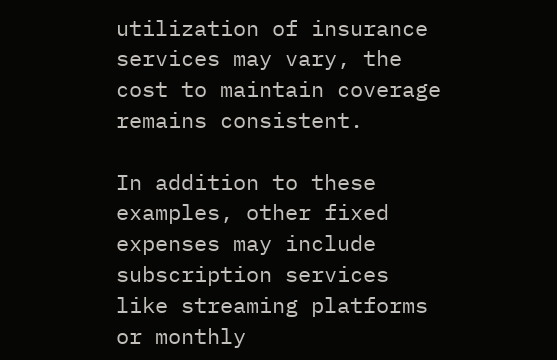utilization of insurance services may vary, the cost to maintain coverage remains consistent.

In addition to these examples, other fixed expenses may include subscription services like streaming platforms or monthly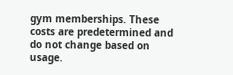gym memberships. These costs are predetermined and do not change based on usage.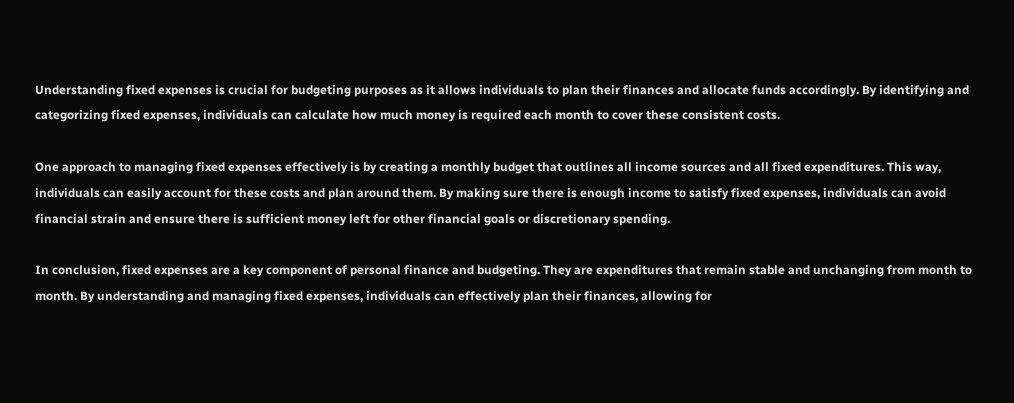Understanding fixed expenses is crucial for budgeting purposes as it allows individuals to plan their finances and allocate funds accordingly. By identifying and categorizing fixed expenses, individuals can calculate how much money is required each month to cover these consistent costs.

One approach to managing fixed expenses effectively is by creating a monthly budget that outlines all income sources and all fixed expenditures. This way, individuals can easily account for these costs and plan around them. By making sure there is enough income to satisfy fixed expenses, individuals can avoid financial strain and ensure there is sufficient money left for other financial goals or discretionary spending.

In conclusion, fixed expenses are a key component of personal finance and budgeting. They are expenditures that remain stable and unchanging from month to month. By understanding and managing fixed expenses, individuals can effectively plan their finances, allowing for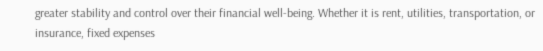greater stability and control over their financial well-being. Whether it is rent, utilities, transportation, or insurance, fixed expenses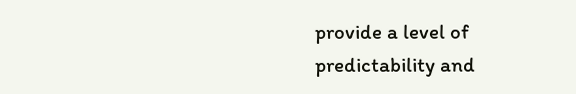provide a level of predictability and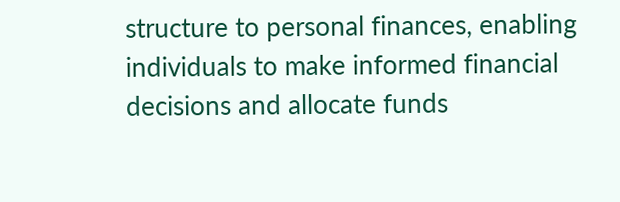structure to personal finances, enabling individuals to make informed financial decisions and allocate funds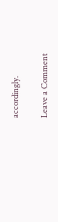accordingly.

Leave a Comment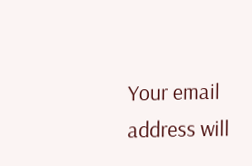Your email address will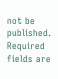not be published. Required fields are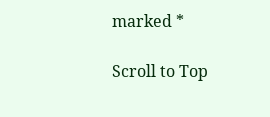marked *

Scroll to Top